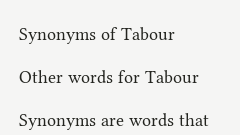Synonyms of Tabour

Other words for Tabour

Synonyms are words that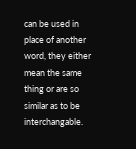can be used in place of another word, they either mean the same thing or are so similar as to be interchangable.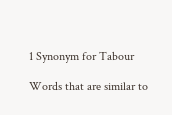1 Synonym for Tabour

Words that are similar to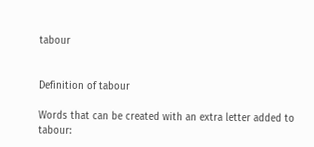tabour


Definition of tabour

Words that can be created with an extra letter added to tabour: